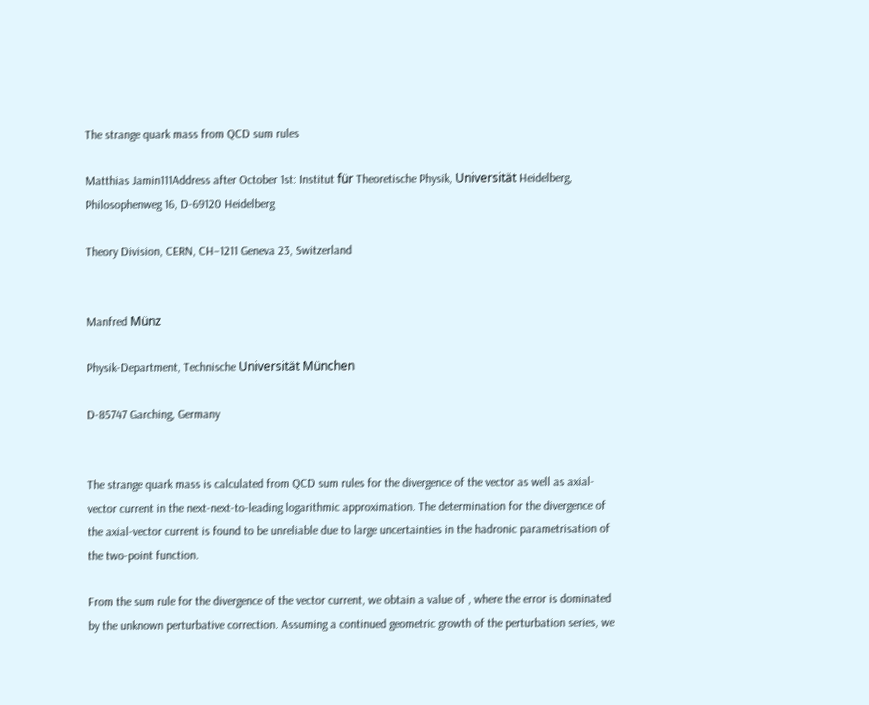The strange quark mass from QCD sum rules

Matthias Jamin111Address after October 1st: Institut für Theoretische Physik, Universität Heidelberg, Philosophenweg 16, D-69120 Heidelberg

Theory Division, CERN, CH–1211 Geneva 23, Switzerland


Manfred Münz

Physik-Department, Technische Universität München

D-85747 Garching, Germany


The strange quark mass is calculated from QCD sum rules for the divergence of the vector as well as axial-vector current in the next-next-to-leading logarithmic approximation. The determination for the divergence of the axial-vector current is found to be unreliable due to large uncertainties in the hadronic parametrisation of the two-point function.

From the sum rule for the divergence of the vector current, we obtain a value of , where the error is dominated by the unknown perturbative correction. Assuming a continued geometric growth of the perturbation series, we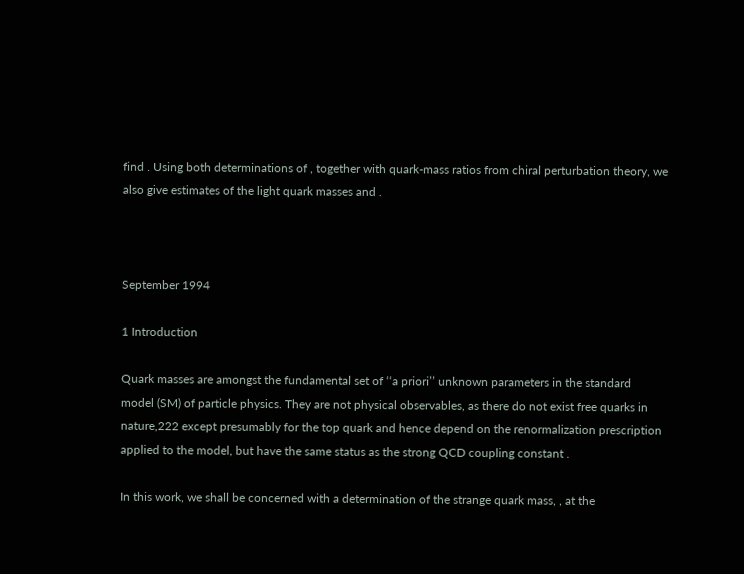find . Using both determinations of , together with quark-mass ratios from chiral perturbation theory, we also give estimates of the light quark masses and .



September 1994

1 Introduction

Quark masses are amongst the fundamental set of ‘‘a priori’’ unknown parameters in the standard model (SM) of particle physics. They are not physical observables, as there do not exist free quarks in nature,222 except presumably for the top quark and hence depend on the renormalization prescription applied to the model, but have the same status as the strong QCD coupling constant .

In this work, we shall be concerned with a determination of the strange quark mass, , at the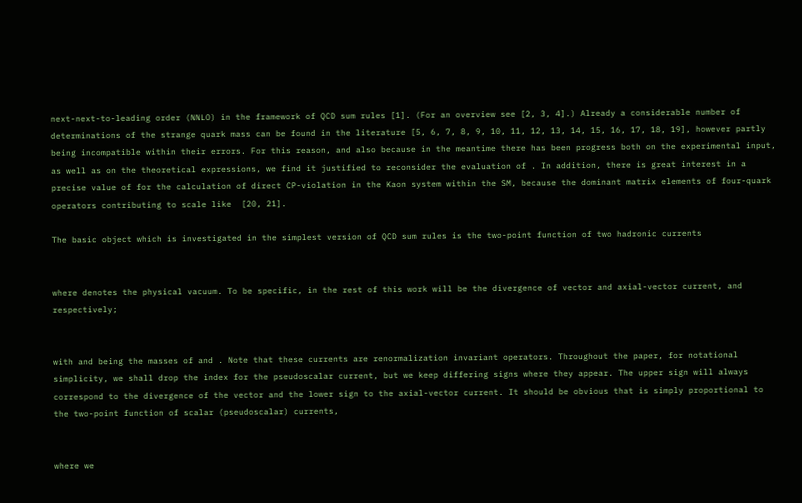next-next-to-leading order (NNLO) in the framework of QCD sum rules [1]. (For an overview see [2, 3, 4].) Already a considerable number of determinations of the strange quark mass can be found in the literature [5, 6, 7, 8, 9, 10, 11, 12, 13, 14, 15, 16, 17, 18, 19], however partly being incompatible within their errors. For this reason, and also because in the meantime there has been progress both on the experimental input, as well as on the theoretical expressions, we find it justified to reconsider the evaluation of . In addition, there is great interest in a precise value of for the calculation of direct CP-violation in the Kaon system within the SM, because the dominant matrix elements of four-quark operators contributing to scale like  [20, 21].

The basic object which is investigated in the simplest version of QCD sum rules is the two-point function of two hadronic currents


where denotes the physical vacuum. To be specific, in the rest of this work will be the divergence of vector and axial-vector current, and respectively;


with and being the masses of and . Note that these currents are renormalization invariant operators. Throughout the paper, for notational simplicity, we shall drop the index for the pseudoscalar current, but we keep differing signs where they appear. The upper sign will always correspond to the divergence of the vector and the lower sign to the axial-vector current. It should be obvious that is simply proportional to the two-point function of scalar (pseudoscalar) currents,


where we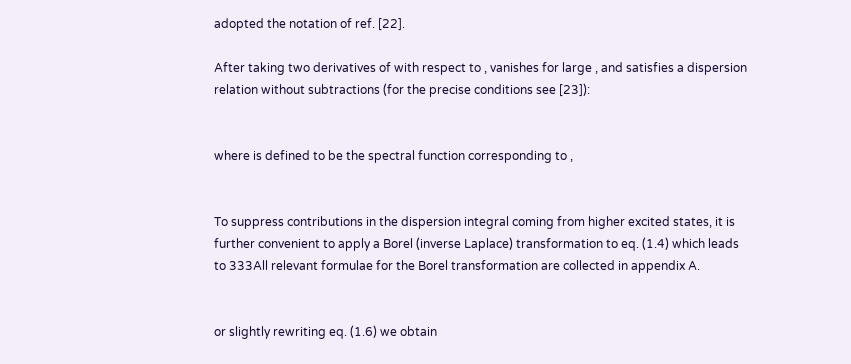adopted the notation of ref. [22].

After taking two derivatives of with respect to , vanishes for large , and satisfies a dispersion relation without subtractions (for the precise conditions see [23]):


where is defined to be the spectral function corresponding to ,


To suppress contributions in the dispersion integral coming from higher excited states, it is further convenient to apply a Borel (inverse Laplace) transformation to eq. (1.4) which leads to 333All relevant formulae for the Borel transformation are collected in appendix A.


or slightly rewriting eq. (1.6) we obtain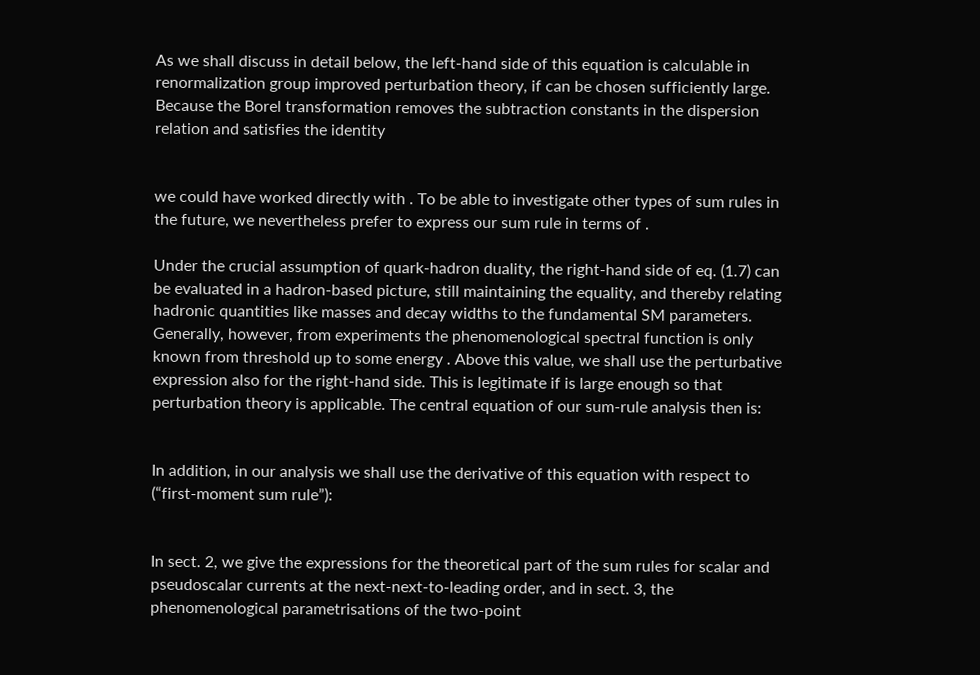As we shall discuss in detail below, the left-hand side of this equation is calculable in renormalization group improved perturbation theory, if can be chosen sufficiently large. Because the Borel transformation removes the subtraction constants in the dispersion relation and satisfies the identity


we could have worked directly with . To be able to investigate other types of sum rules in the future, we nevertheless prefer to express our sum rule in terms of .

Under the crucial assumption of quark-hadron duality, the right-hand side of eq. (1.7) can be evaluated in a hadron-based picture, still maintaining the equality, and thereby relating hadronic quantities like masses and decay widths to the fundamental SM parameters. Generally, however, from experiments the phenomenological spectral function is only known from threshold up to some energy . Above this value, we shall use the perturbative expression also for the right-hand side. This is legitimate if is large enough so that perturbation theory is applicable. The central equation of our sum-rule analysis then is:


In addition, in our analysis we shall use the derivative of this equation with respect to (“first-moment sum rule”):


In sect. 2, we give the expressions for the theoretical part of the sum rules for scalar and pseudoscalar currents at the next-next-to-leading order, and in sect. 3, the phenomenological parametrisations of the two-point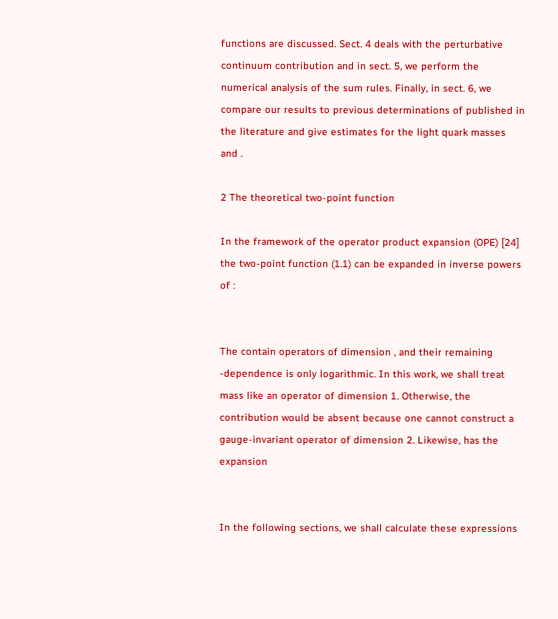functions are discussed. Sect. 4 deals with the perturbative continuum contribution and in sect. 5, we perform the numerical analysis of the sum rules. Finally, in sect. 6, we compare our results to previous determinations of published in the literature and give estimates for the light quark masses and .

2 The theoretical two-point function

In the framework of the operator product expansion (OPE) [24] the two-point function (1.1) can be expanded in inverse powers of :


The contain operators of dimension , and their remaining -dependence is only logarithmic. In this work, we shall treat mass like an operator of dimension 1. Otherwise, the contribution would be absent because one cannot construct a gauge-invariant operator of dimension 2. Likewise, has the expansion


In the following sections, we shall calculate these expressions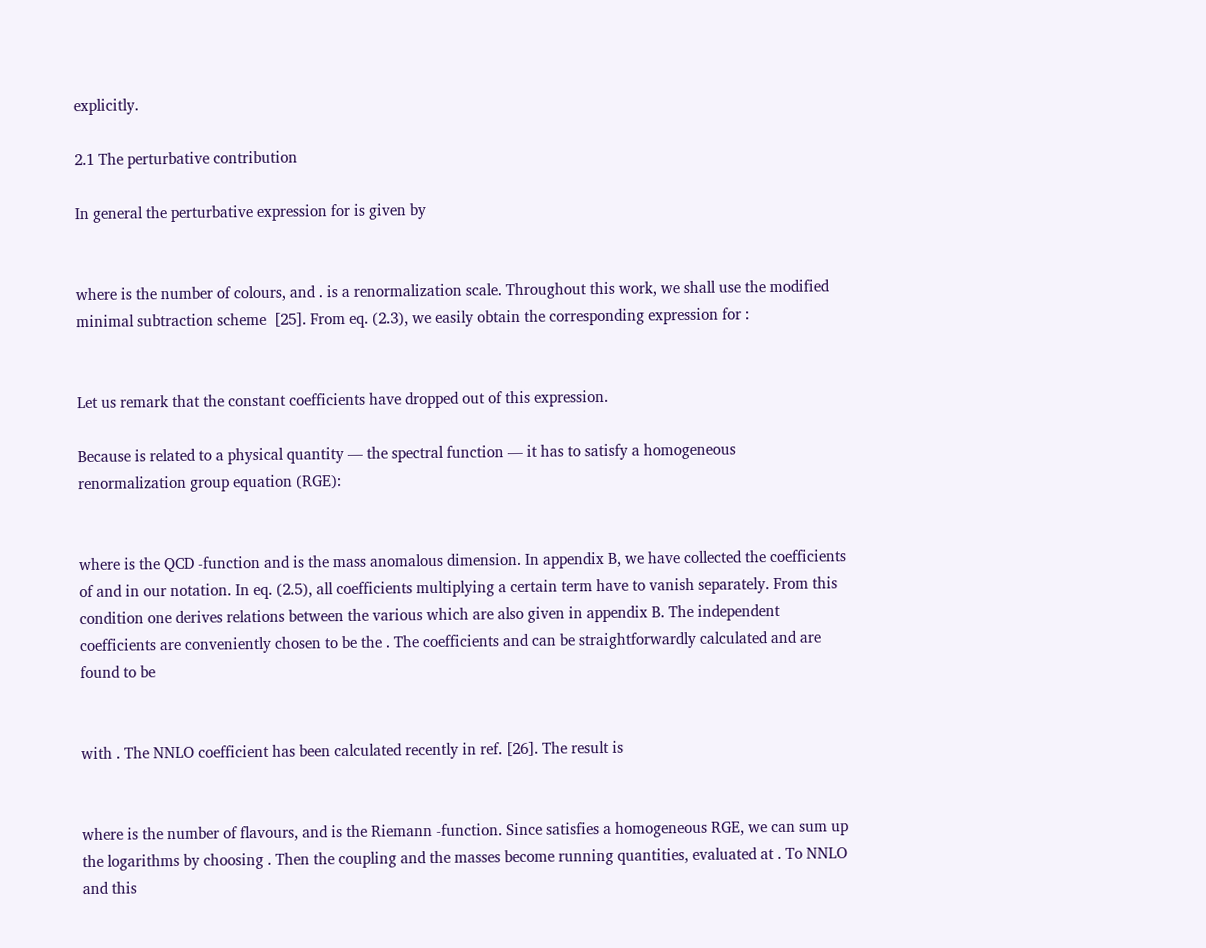explicitly.

2.1 The perturbative contribution

In general the perturbative expression for is given by


where is the number of colours, and . is a renormalization scale. Throughout this work, we shall use the modified minimal subtraction scheme  [25]. From eq. (2.3), we easily obtain the corresponding expression for :


Let us remark that the constant coefficients have dropped out of this expression.

Because is related to a physical quantity — the spectral function — it has to satisfy a homogeneous renormalization group equation (RGE):


where is the QCD -function and is the mass anomalous dimension. In appendix B, we have collected the coefficients of and in our notation. In eq. (2.5), all coefficients multiplying a certain term have to vanish separately. From this condition one derives relations between the various which are also given in appendix B. The independent coefficients are conveniently chosen to be the . The coefficients and can be straightforwardly calculated and are found to be


with . The NNLO coefficient has been calculated recently in ref. [26]. The result is


where is the number of flavours, and is the Riemann -function. Since satisfies a homogeneous RGE, we can sum up the logarithms by choosing . Then the coupling and the masses become running quantities, evaluated at . To NNLO and this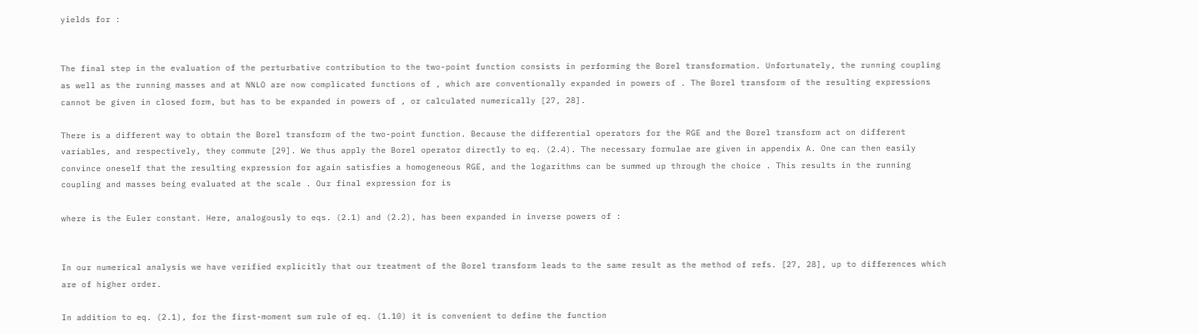yields for :


The final step in the evaluation of the perturbative contribution to the two-point function consists in performing the Borel transformation. Unfortunately, the running coupling as well as the running masses and at NNLO are now complicated functions of , which are conventionally expanded in powers of . The Borel transform of the resulting expressions cannot be given in closed form, but has to be expanded in powers of , or calculated numerically [27, 28].

There is a different way to obtain the Borel transform of the two-point function. Because the differential operators for the RGE and the Borel transform act on different variables, and respectively, they commute [29]. We thus apply the Borel operator directly to eq. (2.4). The necessary formulae are given in appendix A. One can then easily convince oneself that the resulting expression for again satisfies a homogeneous RGE, and the logarithms can be summed up through the choice . This results in the running coupling and masses being evaluated at the scale . Our final expression for is

where is the Euler constant. Here, analogously to eqs. (2.1) and (2.2), has been expanded in inverse powers of :


In our numerical analysis we have verified explicitly that our treatment of the Borel transform leads to the same result as the method of refs. [27, 28], up to differences which are of higher order.

In addition to eq. (2.1), for the first-moment sum rule of eq. (1.10) it is convenient to define the function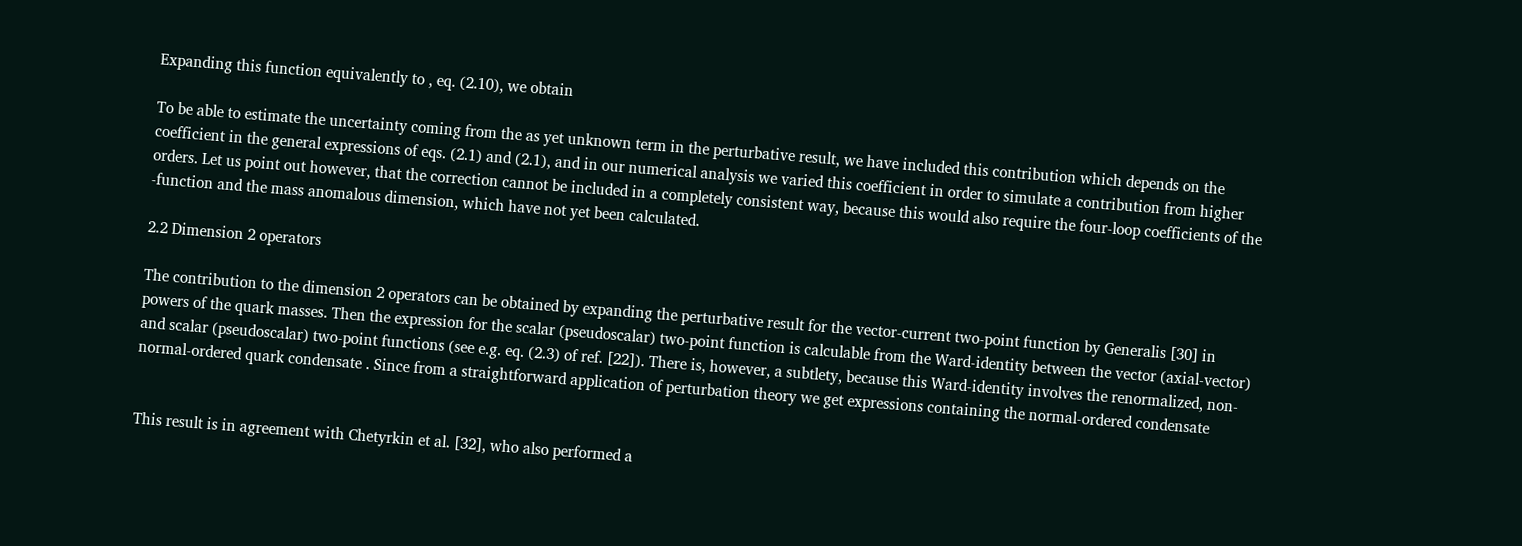Expanding this function equivalently to , eq. (2.10), we obtain

To be able to estimate the uncertainty coming from the as yet unknown term in the perturbative result, we have included this contribution which depends on the coefficient in the general expressions of eqs. (2.1) and (2.1), and in our numerical analysis we varied this coefficient in order to simulate a contribution from higher orders. Let us point out however, that the correction cannot be included in a completely consistent way, because this would also require the four-loop coefficients of the -function and the mass anomalous dimension, which have not yet been calculated.

2.2 Dimension 2 operators

The contribution to the dimension 2 operators can be obtained by expanding the perturbative result for the vector-current two-point function by Generalis [30] in powers of the quark masses. Then the expression for the scalar (pseudoscalar) two-point function is calculable from the Ward-identity between the vector (axial-vector) and scalar (pseudoscalar) two-point functions (see e.g. eq. (2.3) of ref. [22]). There is, however, a subtlety, because this Ward-identity involves the renormalized, non-normal-ordered quark condensate . Since from a straightforward application of perturbation theory we get expressions containing the normal-ordered condensate


This result is in agreement with Chetyrkin et al. [32], who also performed a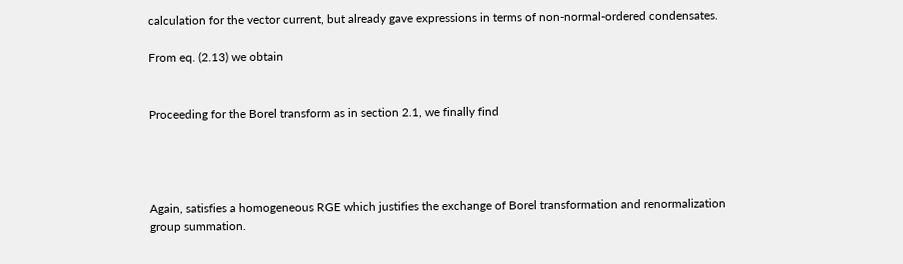calculation for the vector current, but already gave expressions in terms of non-normal-ordered condensates.

From eq. (2.13) we obtain


Proceeding for the Borel transform as in section 2.1, we finally find




Again, satisfies a homogeneous RGE which justifies the exchange of Borel transformation and renormalization group summation.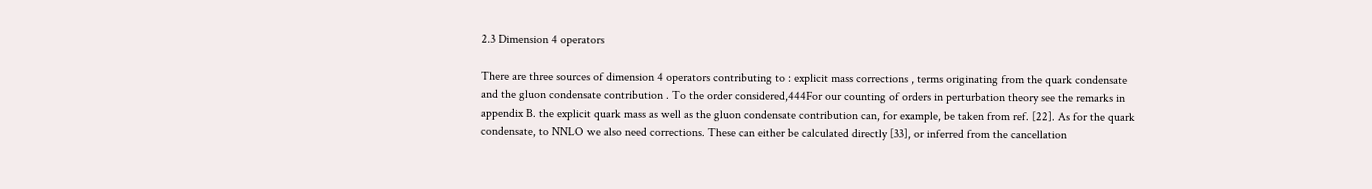2.3 Dimension 4 operators

There are three sources of dimension 4 operators contributing to : explicit mass corrections , terms originating from the quark condensate and the gluon condensate contribution . To the order considered,444For our counting of orders in perturbation theory see the remarks in appendix B. the explicit quark mass as well as the gluon condensate contribution can, for example, be taken from ref. [22]. As for the quark condensate, to NNLO we also need corrections. These can either be calculated directly [33], or inferred from the cancellation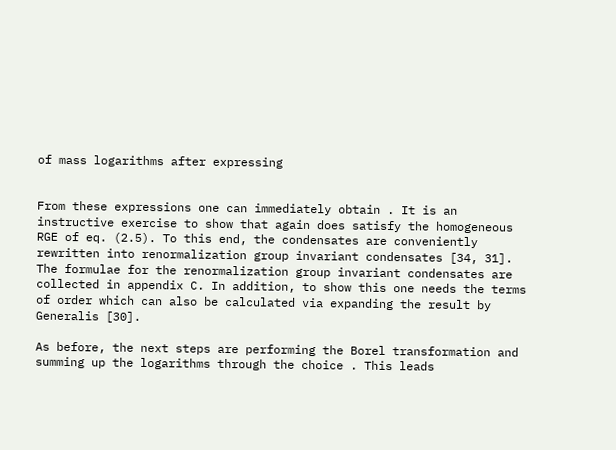of mass logarithms after expressing


From these expressions one can immediately obtain . It is an instructive exercise to show that again does satisfy the homogeneous RGE of eq. (2.5). To this end, the condensates are conveniently rewritten into renormalization group invariant condensates [34, 31]. The formulae for the renormalization group invariant condensates are collected in appendix C. In addition, to show this one needs the terms of order which can also be calculated via expanding the result by Generalis [30].

As before, the next steps are performing the Borel transformation and summing up the logarithms through the choice . This leads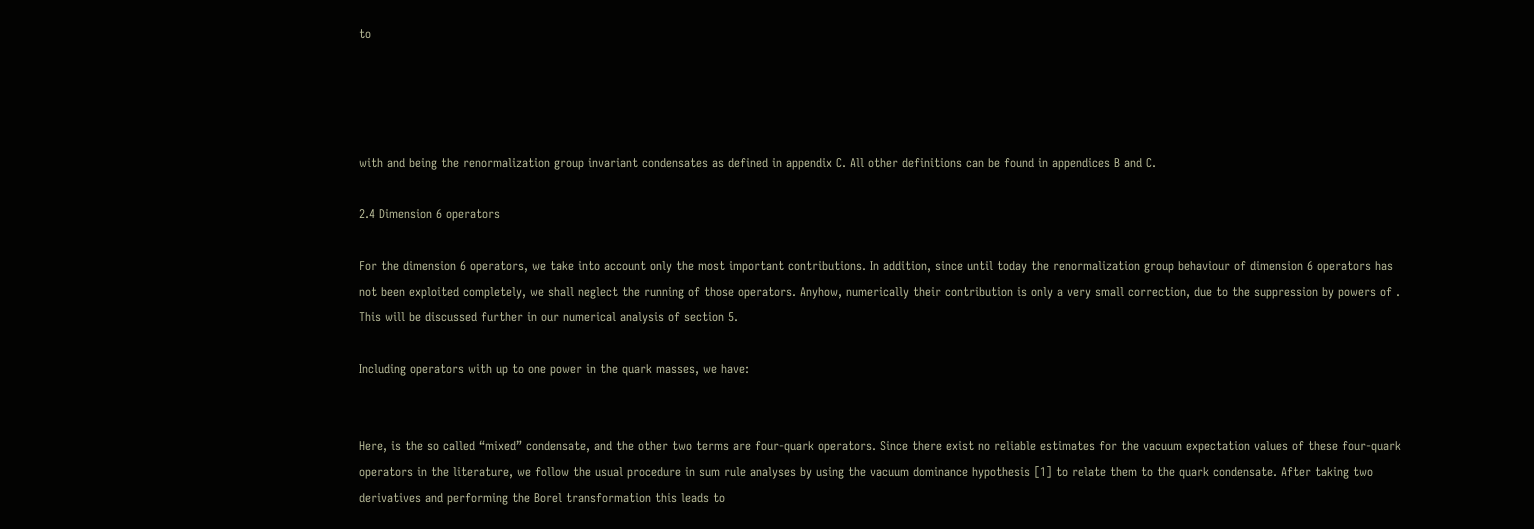to




with and being the renormalization group invariant condensates as defined in appendix C. All other definitions can be found in appendices B and C.

2.4 Dimension 6 operators

For the dimension 6 operators, we take into account only the most important contributions. In addition, since until today the renormalization group behaviour of dimension 6 operators has not been exploited completely, we shall neglect the running of those operators. Anyhow, numerically their contribution is only a very small correction, due to the suppression by powers of . This will be discussed further in our numerical analysis of section 5.

Including operators with up to one power in the quark masses, we have:


Here, is the so called “mixed” condensate, and the other two terms are four-quark operators. Since there exist no reliable estimates for the vacuum expectation values of these four-quark operators in the literature, we follow the usual procedure in sum rule analyses by using the vacuum dominance hypothesis [1] to relate them to the quark condensate. After taking two derivatives and performing the Borel transformation this leads to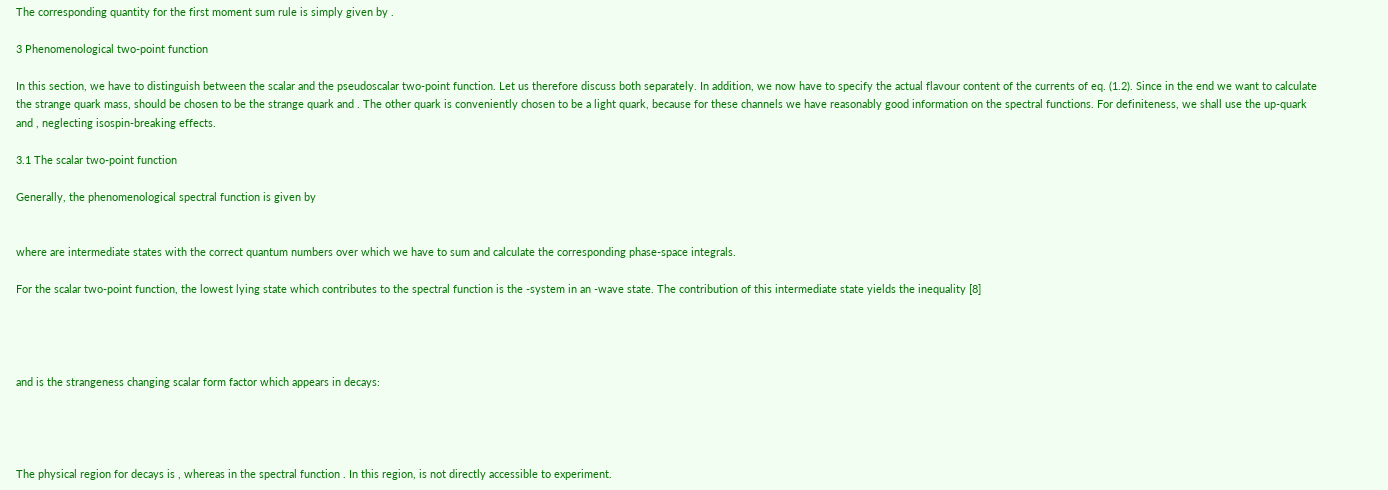The corresponding quantity for the first moment sum rule is simply given by .

3 Phenomenological two-point function

In this section, we have to distinguish between the scalar and the pseudoscalar two-point function. Let us therefore discuss both separately. In addition, we now have to specify the actual flavour content of the currents of eq. (1.2). Since in the end we want to calculate the strange quark mass, should be chosen to be the strange quark and . The other quark is conveniently chosen to be a light quark, because for these channels we have reasonably good information on the spectral functions. For definiteness, we shall use the up-quark and , neglecting isospin-breaking effects.

3.1 The scalar two-point function

Generally, the phenomenological spectral function is given by


where are intermediate states with the correct quantum numbers over which we have to sum and calculate the corresponding phase-space integrals.

For the scalar two-point function, the lowest lying state which contributes to the spectral function is the -system in an -wave state. The contribution of this intermediate state yields the inequality [8]




and is the strangeness changing scalar form factor which appears in decays:




The physical region for decays is , whereas in the spectral function . In this region, is not directly accessible to experiment.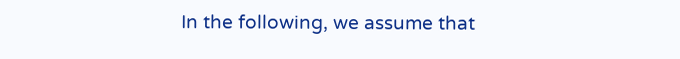In the following, we assume that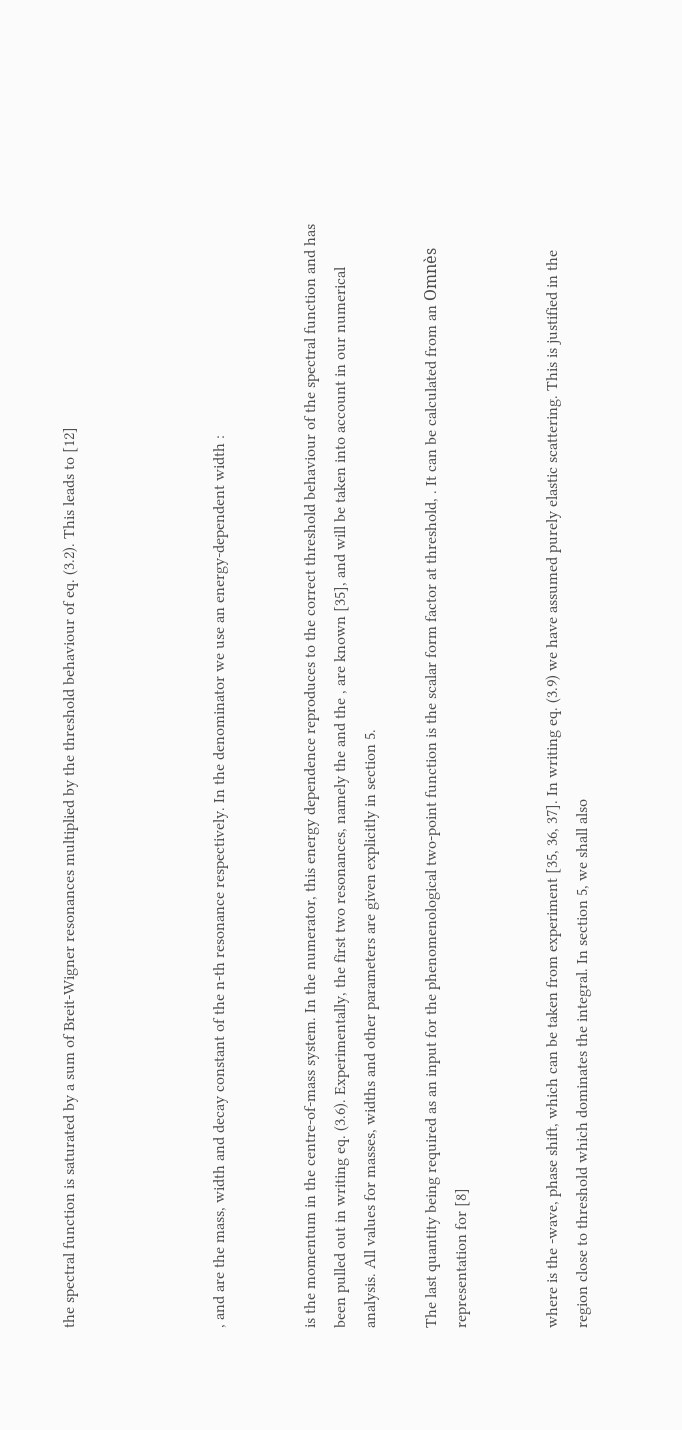the spectral function is saturated by a sum of Breit-Wigner resonances multiplied by the threshold behaviour of eq. (3.2). This leads to [12]




, and are the mass, width and decay constant of the n-th resonance respectively. In the denominator we use an energy-dependent width :


is the momentum in the centre-of-mass system. In the numerator, this energy dependence reproduces to the correct threshold behaviour of the spectral function and has been pulled out in writing eq. (3.6). Experimentally, the first two resonances, namely the and the , are known [35], and will be taken into account in our numerical analysis. All values for masses, widths and other parameters are given explicitly in section 5.

The last quantity being required as an input for the phenomenological two-point function is the scalar form factor at threshold, . It can be calculated from an Omnès representation for [8]


where is the -wave, phase shift, which can be taken from experiment [35, 36, 37]. In writing eq. (3.9) we have assumed purely elastic scattering. This is justified in the region close to threshold which dominates the integral. In section 5, we shall also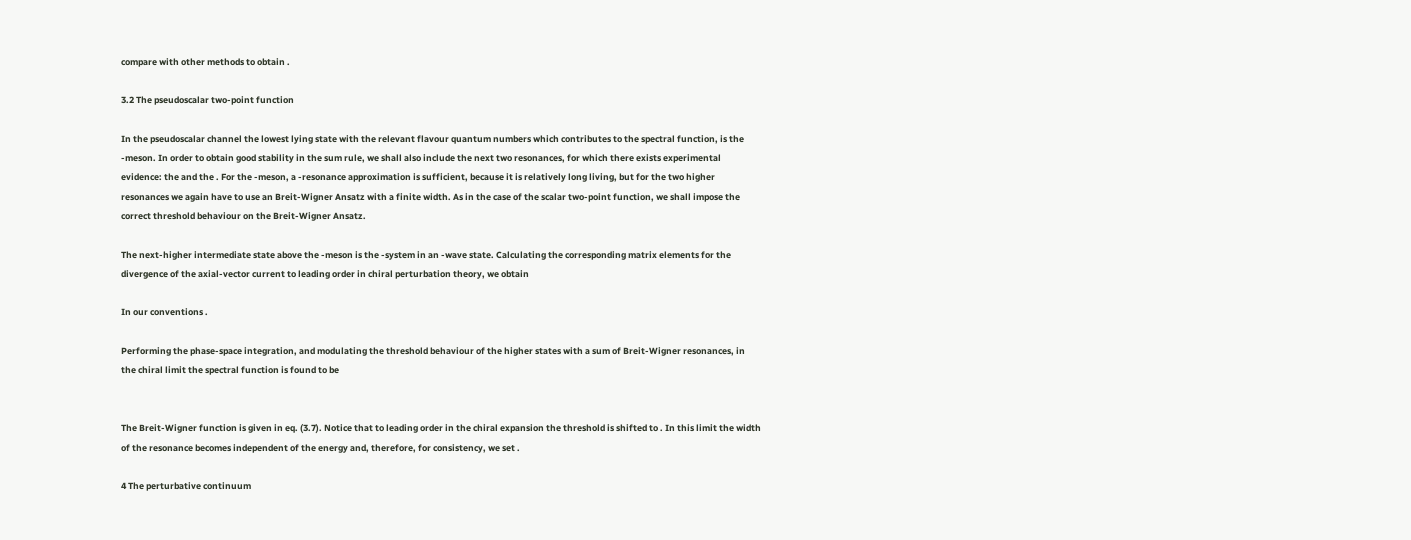compare with other methods to obtain .

3.2 The pseudoscalar two-point function

In the pseudoscalar channel the lowest lying state with the relevant flavour quantum numbers which contributes to the spectral function, is the -meson. In order to obtain good stability in the sum rule, we shall also include the next two resonances, for which there exists experimental evidence: the and the . For the -meson, a -resonance approximation is sufficient, because it is relatively long living, but for the two higher resonances we again have to use an Breit-Wigner Ansatz with a finite width. As in the case of the scalar two-point function, we shall impose the correct threshold behaviour on the Breit-Wigner Ansatz.

The next-higher intermediate state above the -meson is the -system in an -wave state. Calculating the corresponding matrix elements for the divergence of the axial-vector current to leading order in chiral perturbation theory, we obtain

In our conventions .

Performing the phase-space integration, and modulating the threshold behaviour of the higher states with a sum of Breit-Wigner resonances, in the chiral limit the spectral function is found to be


The Breit-Wigner function is given in eq. (3.7). Notice that to leading order in the chiral expansion the threshold is shifted to . In this limit the width of the resonance becomes independent of the energy and, therefore, for consistency, we set .

4 The perturbative continuum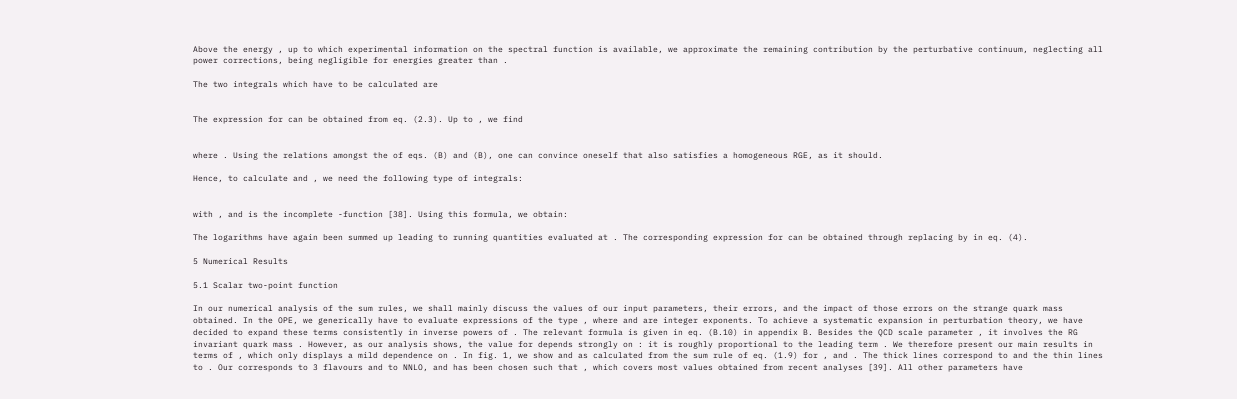Above the energy , up to which experimental information on the spectral function is available, we approximate the remaining contribution by the perturbative continuum, neglecting all power corrections, being negligible for energies greater than .

The two integrals which have to be calculated are


The expression for can be obtained from eq. (2.3). Up to , we find


where . Using the relations amongst the of eqs. (B) and (B), one can convince oneself that also satisfies a homogeneous RGE, as it should.

Hence, to calculate and , we need the following type of integrals:


with , and is the incomplete -function [38]. Using this formula, we obtain:

The logarithms have again been summed up leading to running quantities evaluated at . The corresponding expression for can be obtained through replacing by in eq. (4).

5 Numerical Results

5.1 Scalar two-point function

In our numerical analysis of the sum rules, we shall mainly discuss the values of our input parameters, their errors, and the impact of those errors on the strange quark mass obtained. In the OPE, we generically have to evaluate expressions of the type , where and are integer exponents. To achieve a systematic expansion in perturbation theory, we have decided to expand these terms consistently in inverse powers of . The relevant formula is given in eq. (B.10) in appendix B. Besides the QCD scale parameter , it involves the RG invariant quark mass . However, as our analysis shows, the value for depends strongly on : it is roughly proportional to the leading term . We therefore present our main results in terms of , which only displays a mild dependence on . In fig. 1, we show and as calculated from the sum rule of eq. (1.9) for , and . The thick lines correspond to and the thin lines to . Our corresponds to 3 flavours and to NNLO, and has been chosen such that , which covers most values obtained from recent analyses [39]. All other parameters have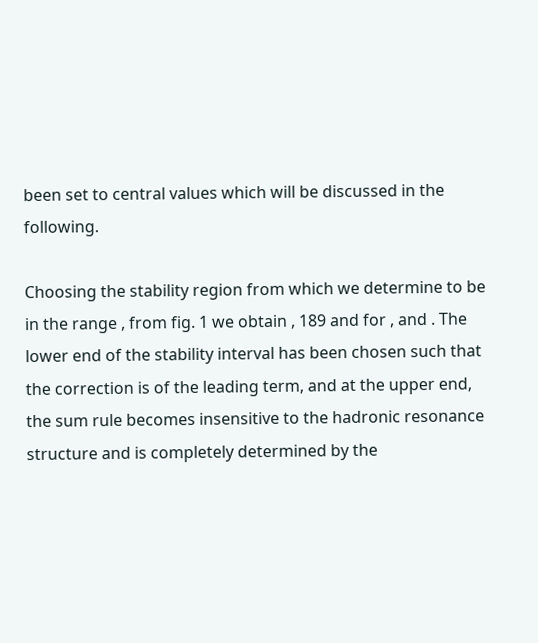been set to central values which will be discussed in the following.

Choosing the stability region from which we determine to be in the range , from fig. 1 we obtain , 189 and for , and . The lower end of the stability interval has been chosen such that the correction is of the leading term, and at the upper end, the sum rule becomes insensitive to the hadronic resonance structure and is completely determined by the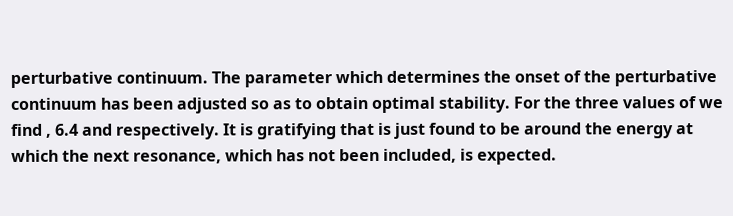perturbative continuum. The parameter which determines the onset of the perturbative continuum has been adjusted so as to obtain optimal stability. For the three values of we find , 6.4 and respectively. It is gratifying that is just found to be around the energy at which the next resonance, which has not been included, is expected.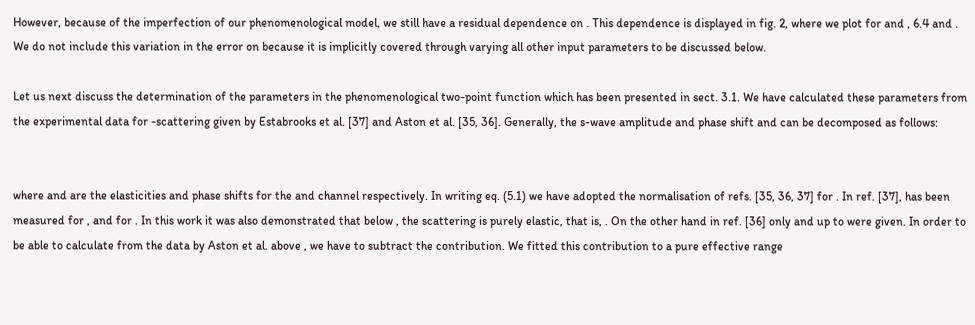However, because of the imperfection of our phenomenological model, we still have a residual dependence on . This dependence is displayed in fig. 2, where we plot for and , 6.4 and . We do not include this variation in the error on because it is implicitly covered through varying all other input parameters to be discussed below.

Let us next discuss the determination of the parameters in the phenomenological two-point function which has been presented in sect. 3.1. We have calculated these parameters from the experimental data for -scattering given by Estabrooks et al. [37] and Aston et al. [35, 36]. Generally, the s-wave amplitude and phase shift and can be decomposed as follows:


where and are the elasticities and phase shifts for the and channel respectively. In writing eq. (5.1) we have adopted the normalisation of refs. [35, 36, 37] for . In ref. [37], has been measured for , and for . In this work it was also demonstrated that below , the scattering is purely elastic, that is, . On the other hand in ref. [36] only and up to were given. In order to be able to calculate from the data by Aston et al. above , we have to subtract the contribution. We fitted this contribution to a pure effective range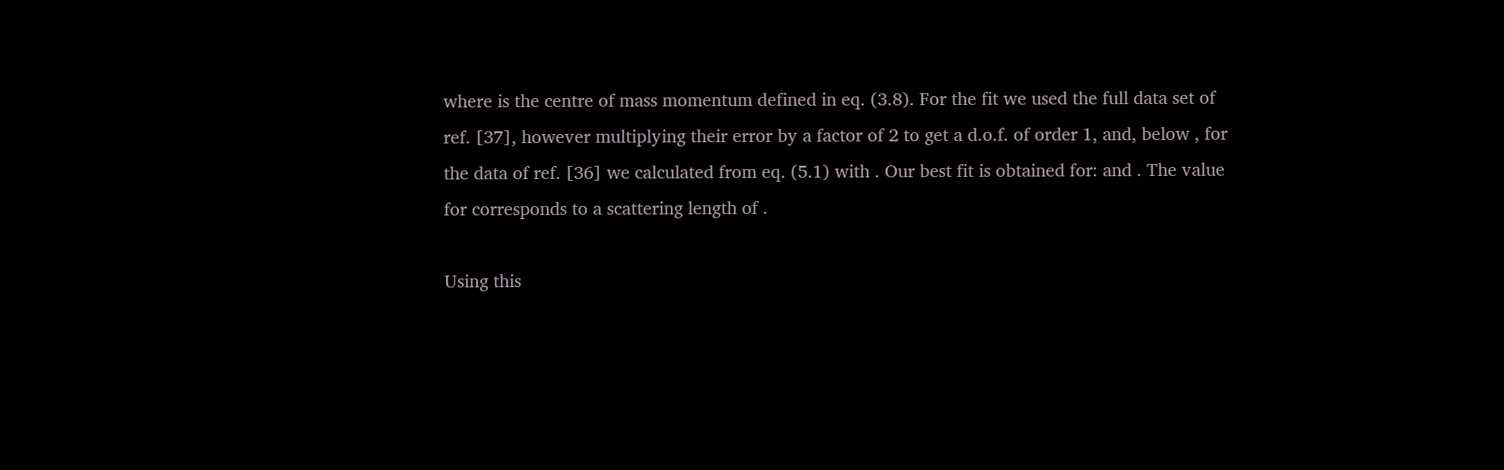where is the centre of mass momentum defined in eq. (3.8). For the fit we used the full data set of ref. [37], however multiplying their error by a factor of 2 to get a d.o.f. of order 1, and, below , for the data of ref. [36] we calculated from eq. (5.1) with . Our best fit is obtained for: and . The value for corresponds to a scattering length of .

Using this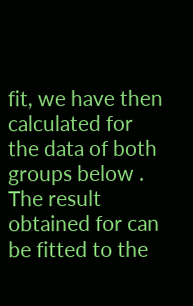fit, we have then calculated for the data of both groups below . The result obtained for can be fitted to the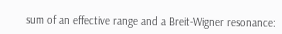sum of an effective range and a Breit-Wigner resonance: